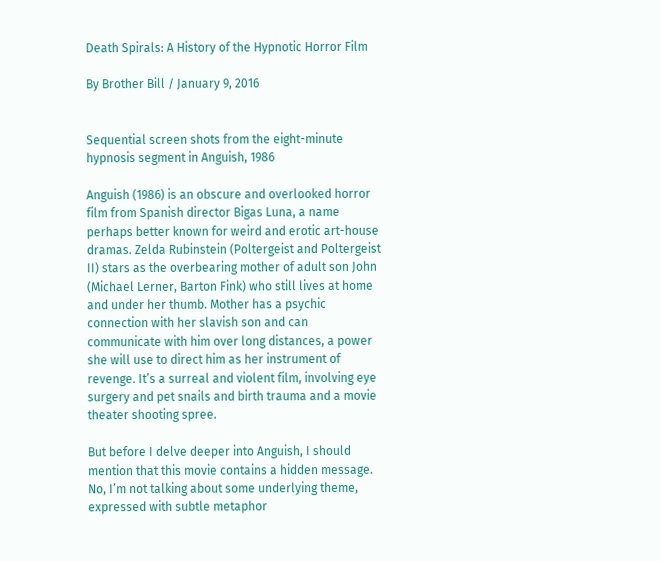Death Spirals: A History of the Hypnotic Horror Film

By Brother Bill / January 9, 2016


Sequential screen shots from the eight-minute hypnosis segment in Anguish, 1986

Anguish (1986) is an obscure and overlooked horror film from Spanish director Bigas Luna, a name perhaps better known for weird and erotic art-house dramas. Zelda Rubinstein (Poltergeist and Poltergeist II) stars as the overbearing mother of adult son John (Michael Lerner, Barton Fink) who still lives at home and under her thumb. Mother has a psychic connection with her slavish son and can communicate with him over long distances, a power she will use to direct him as her instrument of revenge. It’s a surreal and violent film, involving eye surgery and pet snails and birth trauma and a movie theater shooting spree.

But before I delve deeper into Anguish, I should mention that this movie contains a hidden message. No, I’m not talking about some underlying theme, expressed with subtle metaphor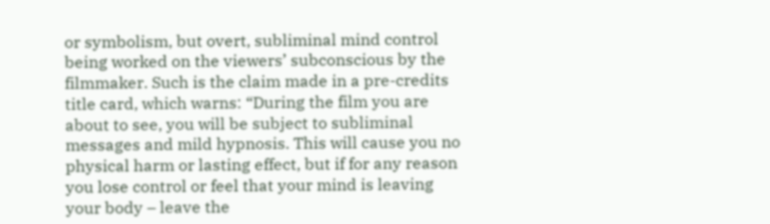or symbolism, but overt, subliminal mind control being worked on the viewers’ subconscious by the filmmaker. Such is the claim made in a pre-credits title card, which warns: “During the film you are about to see, you will be subject to subliminal messages and mild hypnosis. This will cause you no physical harm or lasting effect, but if for any reason you lose control or feel that your mind is leaving your body – leave the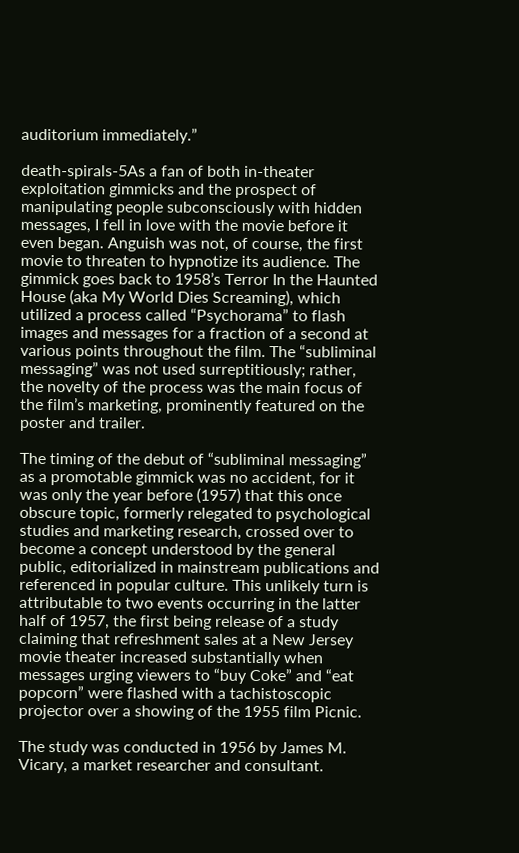auditorium immediately.”

death-spirals-5As a fan of both in-theater exploitation gimmicks and the prospect of manipulating people subconsciously with hidden messages, I fell in love with the movie before it even began. Anguish was not, of course, the first movie to threaten to hypnotize its audience. The gimmick goes back to 1958’s Terror In the Haunted House (aka My World Dies Screaming), which utilized a process called “Psychorama” to flash images and messages for a fraction of a second at various points throughout the film. The “subliminal messaging” was not used surreptitiously; rather, the novelty of the process was the main focus of the film’s marketing, prominently featured on the poster and trailer.

The timing of the debut of “subliminal messaging” as a promotable gimmick was no accident, for it was only the year before (1957) that this once obscure topic, formerly relegated to psychological studies and marketing research, crossed over to become a concept understood by the general public, editorialized in mainstream publications and referenced in popular culture. This unlikely turn is attributable to two events occurring in the latter half of 1957, the first being release of a study claiming that refreshment sales at a New Jersey movie theater increased substantially when messages urging viewers to “buy Coke” and “eat popcorn” were flashed with a tachistoscopic projector over a showing of the 1955 film Picnic.

The study was conducted in 1956 by James M. Vicary, a market researcher and consultant.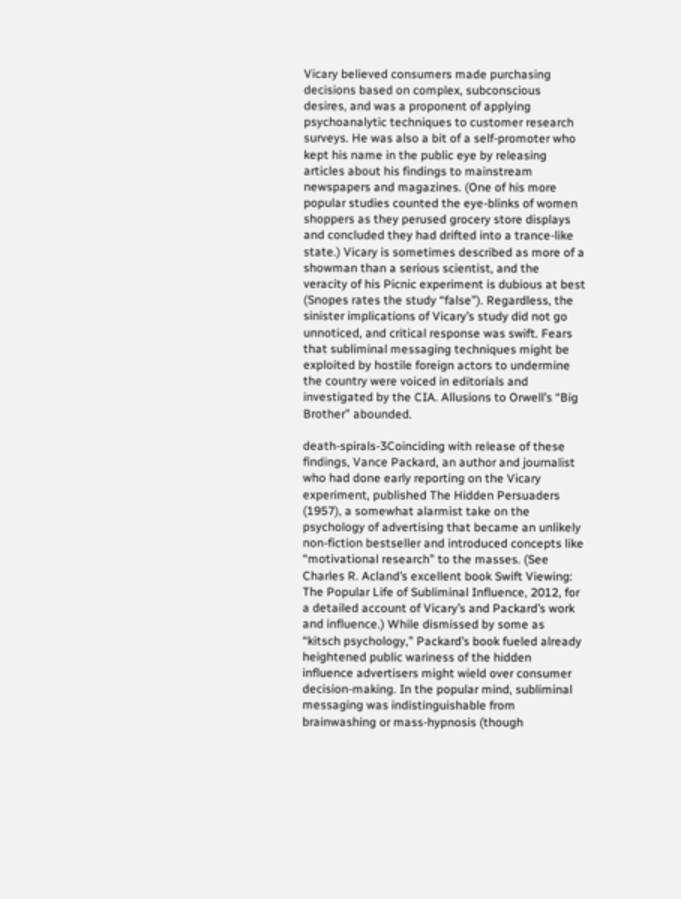Vicary believed consumers made purchasing decisions based on complex, subconscious desires, and was a proponent of applying psychoanalytic techniques to customer research surveys. He was also a bit of a self-promoter who kept his name in the public eye by releasing articles about his findings to mainstream newspapers and magazines. (One of his more popular studies counted the eye-blinks of women shoppers as they perused grocery store displays and concluded they had drifted into a trance-like state.) Vicary is sometimes described as more of a showman than a serious scientist, and the veracity of his Picnic experiment is dubious at best (Snopes rates the study “false”). Regardless, the sinister implications of Vicary’s study did not go unnoticed, and critical response was swift. Fears that subliminal messaging techniques might be exploited by hostile foreign actors to undermine the country were voiced in editorials and investigated by the CIA. Allusions to Orwell’s “Big Brother” abounded.

death-spirals-3Coinciding with release of these findings, Vance Packard, an author and journalist who had done early reporting on the Vicary experiment, published The Hidden Persuaders (1957), a somewhat alarmist take on the psychology of advertising that became an unlikely non-fiction bestseller and introduced concepts like “motivational research” to the masses. (See Charles R. Acland’s excellent book Swift Viewing: The Popular Life of Subliminal Influence, 2012, for a detailed account of Vicary’s and Packard’s work and influence.) While dismissed by some as “kitsch psychology,” Packard’s book fueled already heightened public wariness of the hidden influence advertisers might wield over consumer decision-making. In the popular mind, subliminal messaging was indistinguishable from brainwashing or mass-hypnosis (though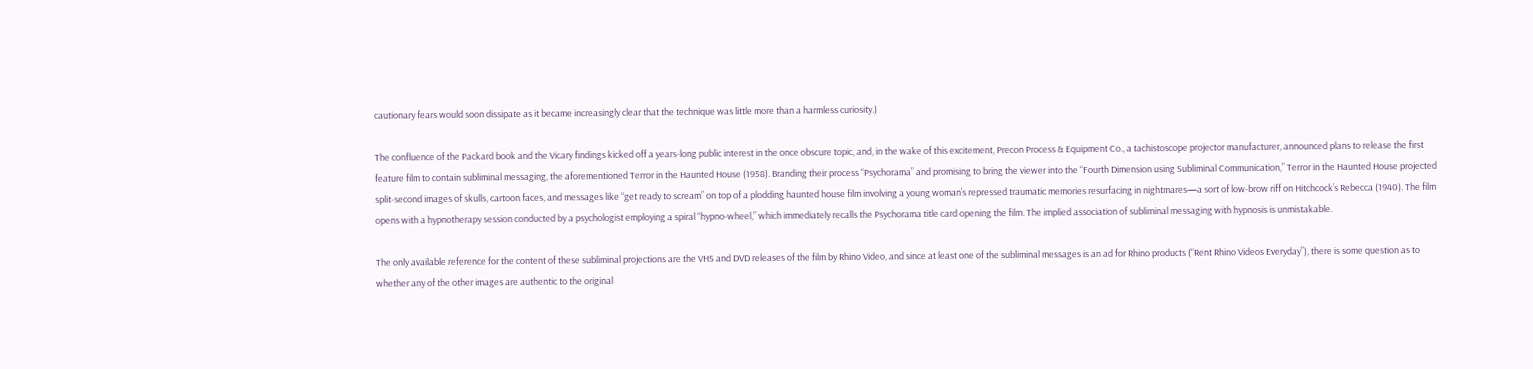cautionary fears would soon dissipate as it became increasingly clear that the technique was little more than a harmless curiosity.)

The confluence of the Packard book and the Vicary findings kicked off a years-long public interest in the once obscure topic, and, in the wake of this excitement, Precon Process & Equipment Co., a tachistoscope projector manufacturer, announced plans to release the first feature film to contain subliminal messaging, the aforementioned Terror in the Haunted House (1958). Branding their process “Psychorama” and promising to bring the viewer into the “Fourth Dimension using Subliminal Communication,” Terror in the Haunted House projected split-second images of skulls, cartoon faces, and messages like “get ready to scream” on top of a plodding haunted house film involving a young woman’s repressed traumatic memories resurfacing in nightmares—a sort of low-brow riff on Hitchcock’s Rebecca (1940). The film opens with a hypnotherapy session conducted by a psychologist employing a spiral “hypno-wheel,” which immediately recalls the Psychorama title card opening the film. The implied association of subliminal messaging with hypnosis is unmistakable.

The only available reference for the content of these subliminal projections are the VHS and DVD releases of the film by Rhino Video, and since at least one of the subliminal messages is an ad for Rhino products (“Rent Rhino Videos Everyday”), there is some question as to whether any of the other images are authentic to the original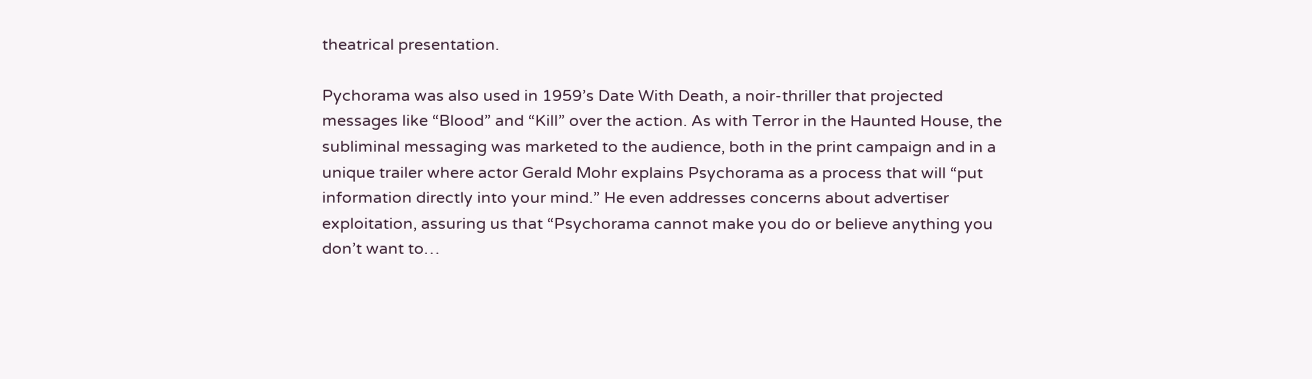theatrical presentation.

Pychorama was also used in 1959’s Date With Death, a noir-thriller that projected messages like “Blood” and “Kill” over the action. As with Terror in the Haunted House, the subliminal messaging was marketed to the audience, both in the print campaign and in a unique trailer where actor Gerald Mohr explains Psychorama as a process that will “put information directly into your mind.” He even addresses concerns about advertiser exploitation, assuring us that “Psychorama cannot make you do or believe anything you don’t want to…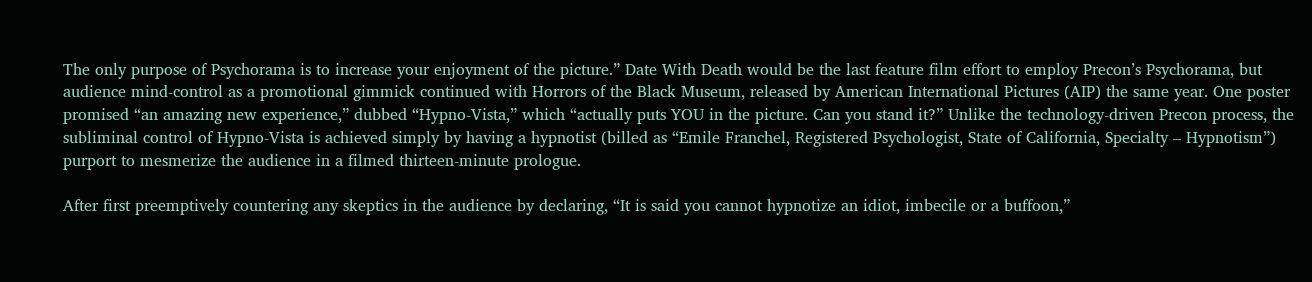The only purpose of Psychorama is to increase your enjoyment of the picture.” Date With Death would be the last feature film effort to employ Precon’s Psychorama, but audience mind-control as a promotional gimmick continued with Horrors of the Black Museum, released by American International Pictures (AIP) the same year. One poster promised “an amazing new experience,” dubbed “Hypno-Vista,” which “actually puts YOU in the picture. Can you stand it?” Unlike the technology-driven Precon process, the subliminal control of Hypno-Vista is achieved simply by having a hypnotist (billed as “Emile Franchel, Registered Psychologist, State of California, Specialty – Hypnotism”) purport to mesmerize the audience in a filmed thirteen-minute prologue.

After first preemptively countering any skeptics in the audience by declaring, “It is said you cannot hypnotize an idiot, imbecile or a buffoon,”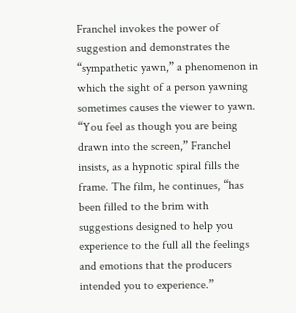Franchel invokes the power of suggestion and demonstrates the “sympathetic yawn,” a phenomenon in which the sight of a person yawning sometimes causes the viewer to yawn. “You feel as though you are being drawn into the screen,” Franchel insists, as a hypnotic spiral fills the frame. The film, he continues, “has been filled to the brim with suggestions designed to help you experience to the full all the feelings and emotions that the producers intended you to experience.”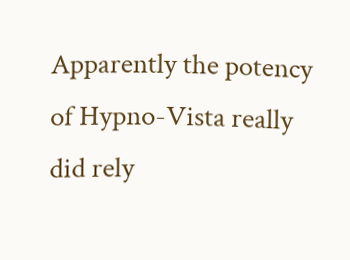Apparently the potency of Hypno-Vista really did rely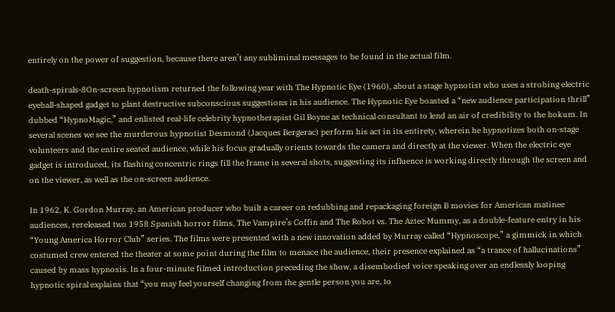entirely on the power of suggestion, because there aren’t any subliminal messages to be found in the actual film.

death-spirals-8On-screen hypnotism returned the following year with The Hypnotic Eye (1960), about a stage hypnotist who uses a strobing electric eyeball-shaped gadget to plant destructive subconscious suggestions in his audience. The Hypnotic Eye boasted a “new audience participation thrill” dubbed “HypnoMagic,” and enlisted real-life celebrity hypnotherapist Gil Boyne as technical consultant to lend an air of credibility to the hokum. In several scenes we see the murderous hypnotist Desmond (Jacques Bergerac) perform his act in its entirety, wherein he hypnotizes both on-stage volunteers and the entire seated audience, while his focus gradually orients towards the camera and directly at the viewer. When the electric eye gadget is introduced, its flashing concentric rings fill the frame in several shots, suggesting its influence is working directly through the screen and on the viewer, as well as the on-screen audience.

In 1962, K. Gordon Murray, an American producer who built a career on redubbing and repackaging foreign B movies for American matinee audiences, rereleased two 1958 Spanish horror films, The Vampire’s Coffin and The Robot vs. The Aztec Mummy, as a double-feature entry in his “Young America Horror Club” series. The films were presented with a new innovation added by Murray called “Hypnoscope,” a gimmick in which costumed crew entered the theater at some point during the film to menace the audience, their presence explained as “a trance of hallucinations” caused by mass hypnosis. In a four-minute filmed introduction preceding the show, a disembodied voice speaking over an endlessly looping hypnotic spiral explains that “you may feel yourself changing from the gentle person you are, to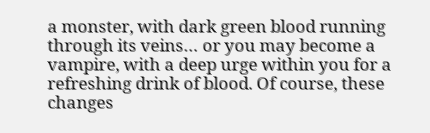a monster, with dark green blood running through its veins… or you may become a vampire, with a deep urge within you for a refreshing drink of blood. Of course, these changes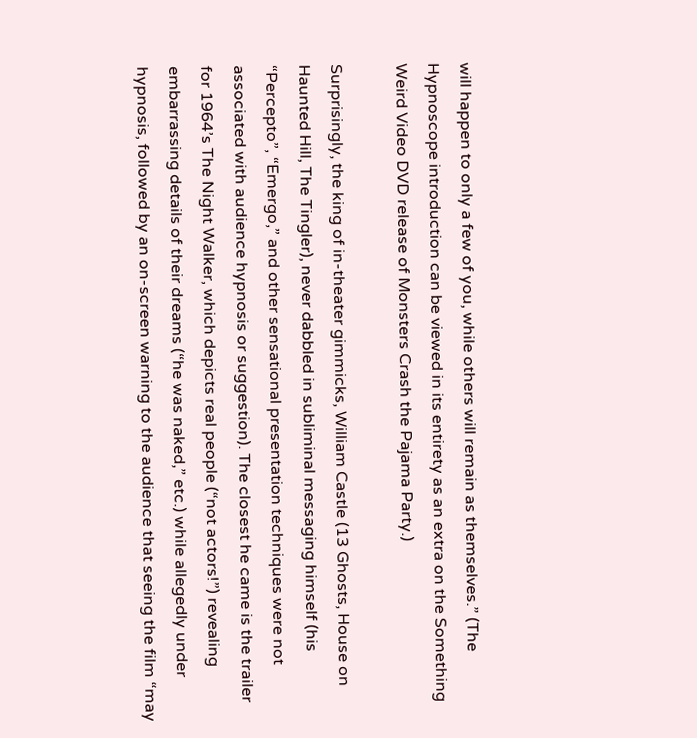will happen to only a few of you, while others will remain as themselves.” (The Hypnoscope introduction can be viewed in its entirety as an extra on the Something Weird Video DVD release of Monsters Crash the Pajama Party.)

Surprisingly, the king of in-theater gimmicks, William Castle (13 Ghosts, House on Haunted Hill, The Tingler), never dabbled in subliminal messaging himself (his “Percepto”, “Emergo,” and other sensational presentation techniques were not associated with audience hypnosis or suggestion). The closest he came is the trailer for 1964’s The Night Walker, which depicts real people (“not actors!”) revealing embarrassing details of their dreams (“he was naked,” etc.) while allegedly under hypnosis, followed by an on-screen warning to the audience that seeing the film “may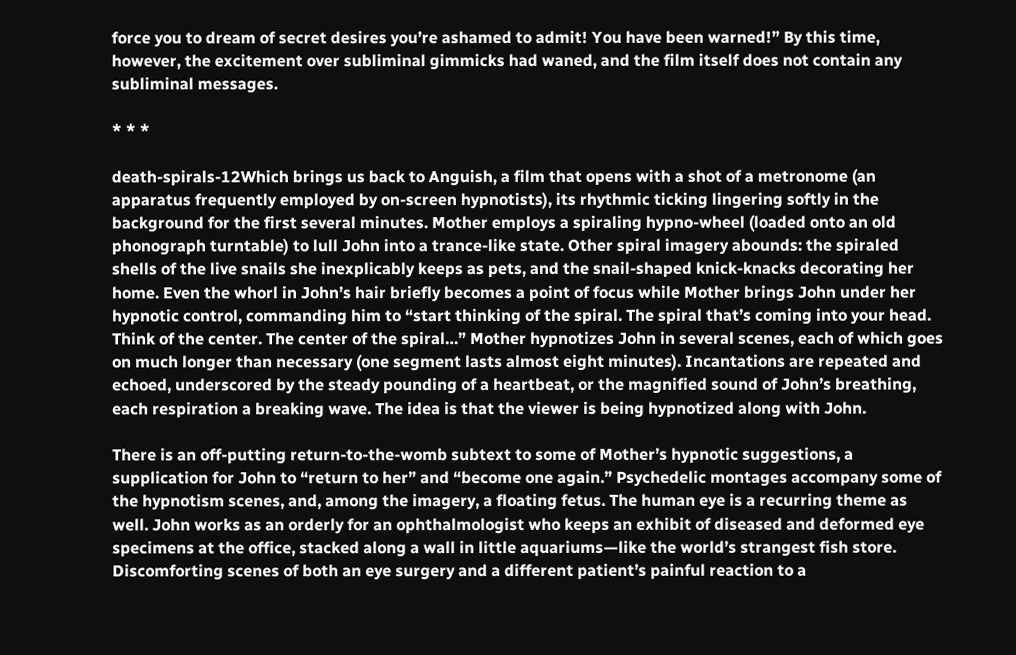force you to dream of secret desires you’re ashamed to admit! You have been warned!” By this time, however, the excitement over subliminal gimmicks had waned, and the film itself does not contain any subliminal messages.

* * *

death-spirals-12Which brings us back to Anguish, a film that opens with a shot of a metronome (an apparatus frequently employed by on-screen hypnotists), its rhythmic ticking lingering softly in the background for the first several minutes. Mother employs a spiraling hypno-wheel (loaded onto an old phonograph turntable) to lull John into a trance-like state. Other spiral imagery abounds: the spiraled shells of the live snails she inexplicably keeps as pets, and the snail-shaped knick-knacks decorating her home. Even the whorl in John’s hair briefly becomes a point of focus while Mother brings John under her hypnotic control, commanding him to “start thinking of the spiral. The spiral that’s coming into your head. Think of the center. The center of the spiral…” Mother hypnotizes John in several scenes, each of which goes on much longer than necessary (one segment lasts almost eight minutes). Incantations are repeated and echoed, underscored by the steady pounding of a heartbeat, or the magnified sound of John’s breathing, each respiration a breaking wave. The idea is that the viewer is being hypnotized along with John.

There is an off-putting return-to-the-womb subtext to some of Mother’s hypnotic suggestions, a supplication for John to “return to her” and “become one again.” Psychedelic montages accompany some of the hypnotism scenes, and, among the imagery, a floating fetus. The human eye is a recurring theme as well. John works as an orderly for an ophthalmologist who keeps an exhibit of diseased and deformed eye specimens at the office, stacked along a wall in little aquariums—like the world’s strangest fish store. Discomforting scenes of both an eye surgery and a different patient’s painful reaction to a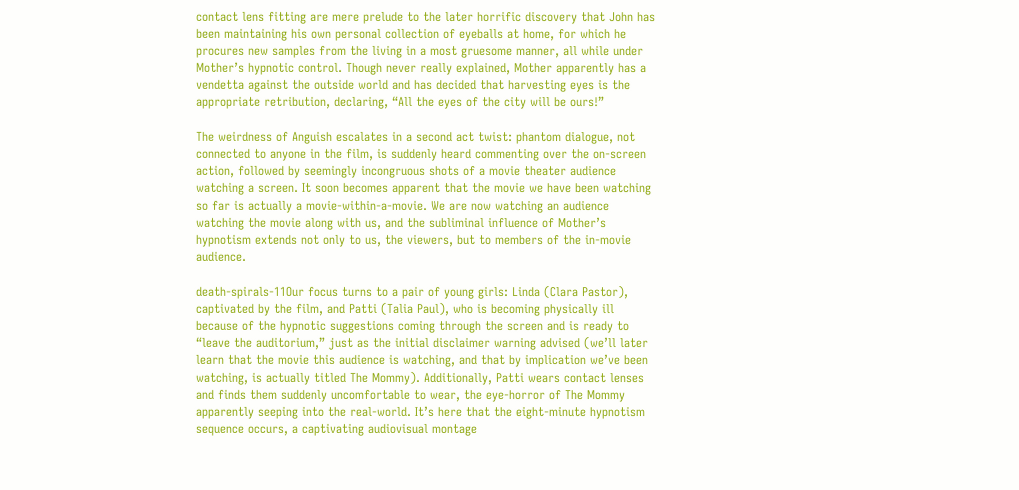contact lens fitting are mere prelude to the later horrific discovery that John has been maintaining his own personal collection of eyeballs at home, for which he procures new samples from the living in a most gruesome manner, all while under Mother’s hypnotic control. Though never really explained, Mother apparently has a vendetta against the outside world and has decided that harvesting eyes is the appropriate retribution, declaring, “All the eyes of the city will be ours!”

The weirdness of Anguish escalates in a second act twist: phantom dialogue, not connected to anyone in the film, is suddenly heard commenting over the on-screen action, followed by seemingly incongruous shots of a movie theater audience watching a screen. It soon becomes apparent that the movie we have been watching so far is actually a movie-within-a-movie. We are now watching an audience watching the movie along with us, and the subliminal influence of Mother’s hypnotism extends not only to us, the viewers, but to members of the in-movie audience.

death-spirals-11Our focus turns to a pair of young girls: Linda (Clara Pastor), captivated by the film, and Patti (Talia Paul), who is becoming physically ill because of the hypnotic suggestions coming through the screen and is ready to “leave the auditorium,” just as the initial disclaimer warning advised (we’ll later learn that the movie this audience is watching, and that by implication we’ve been watching, is actually titled The Mommy). Additionally, Patti wears contact lenses and finds them suddenly uncomfortable to wear, the eye-horror of The Mommy apparently seeping into the real-world. It’s here that the eight-minute hypnotism sequence occurs, a captivating audiovisual montage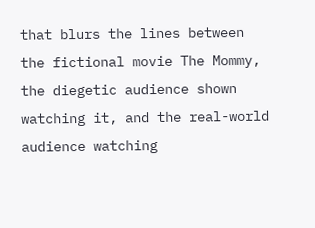that blurs the lines between the fictional movie The Mommy, the diegetic audience shown watching it, and the real-world audience watching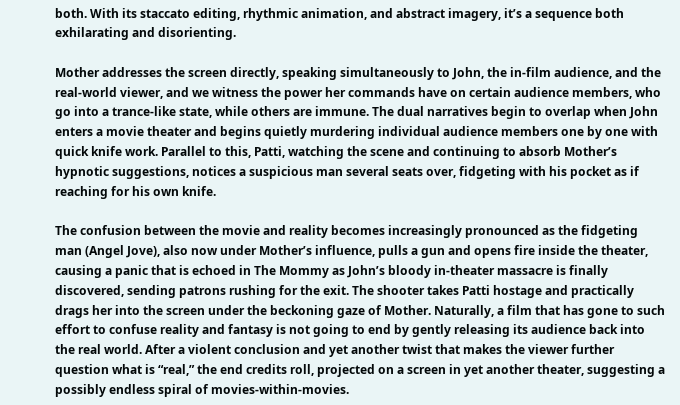both. With its staccato editing, rhythmic animation, and abstract imagery, it’s a sequence both exhilarating and disorienting.

Mother addresses the screen directly, speaking simultaneously to John, the in-film audience, and the real-world viewer, and we witness the power her commands have on certain audience members, who go into a trance-like state, while others are immune. The dual narratives begin to overlap when John enters a movie theater and begins quietly murdering individual audience members one by one with quick knife work. Parallel to this, Patti, watching the scene and continuing to absorb Mother’s hypnotic suggestions, notices a suspicious man several seats over, fidgeting with his pocket as if reaching for his own knife.

The confusion between the movie and reality becomes increasingly pronounced as the fidgeting man (Angel Jove), also now under Mother’s influence, pulls a gun and opens fire inside the theater, causing a panic that is echoed in The Mommy as John’s bloody in-theater massacre is finally discovered, sending patrons rushing for the exit. The shooter takes Patti hostage and practically drags her into the screen under the beckoning gaze of Mother. Naturally, a film that has gone to such effort to confuse reality and fantasy is not going to end by gently releasing its audience back into the real world. After a violent conclusion and yet another twist that makes the viewer further question what is “real,” the end credits roll, projected on a screen in yet another theater, suggesting a possibly endless spiral of movies-within-movies.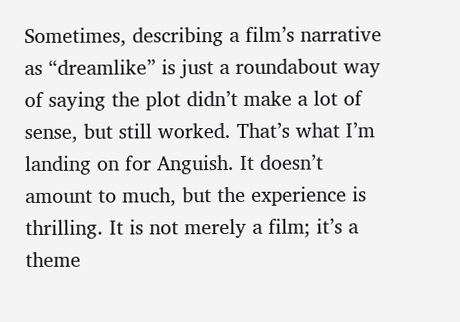Sometimes, describing a film’s narrative as “dreamlike” is just a roundabout way of saying the plot didn’t make a lot of sense, but still worked. That’s what I’m landing on for Anguish. It doesn’t amount to much, but the experience is thrilling. It is not merely a film; it’s a theme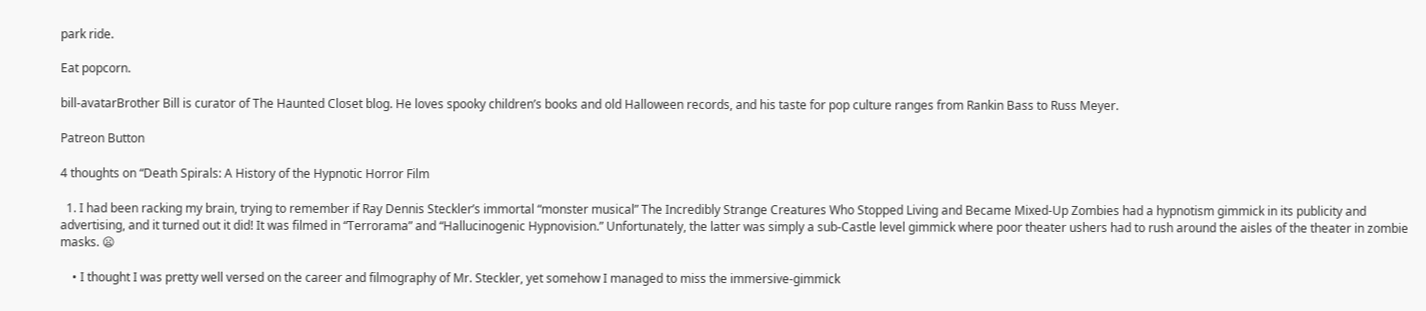park ride.

Eat popcorn.

bill-avatarBrother Bill is curator of The Haunted Closet blog. He loves spooky children’s books and old Halloween records, and his taste for pop culture ranges from Rankin Bass to Russ Meyer.

Patreon Button

4 thoughts on “Death Spirals: A History of the Hypnotic Horror Film

  1. I had been racking my brain, trying to remember if Ray Dennis Steckler’s immortal “monster musical” The Incredibly Strange Creatures Who Stopped Living and Became Mixed-Up Zombies had a hypnotism gimmick in its publicity and advertising, and it turned out it did! It was filmed in “Terrorama” and “Hallucinogenic Hypnovision.” Unfortunately, the latter was simply a sub-Castle level gimmick where poor theater ushers had to rush around the aisles of the theater in zombie masks. 😦

    • I thought I was pretty well versed on the career and filmography of Mr. Steckler, yet somehow I managed to miss the immersive-gimmick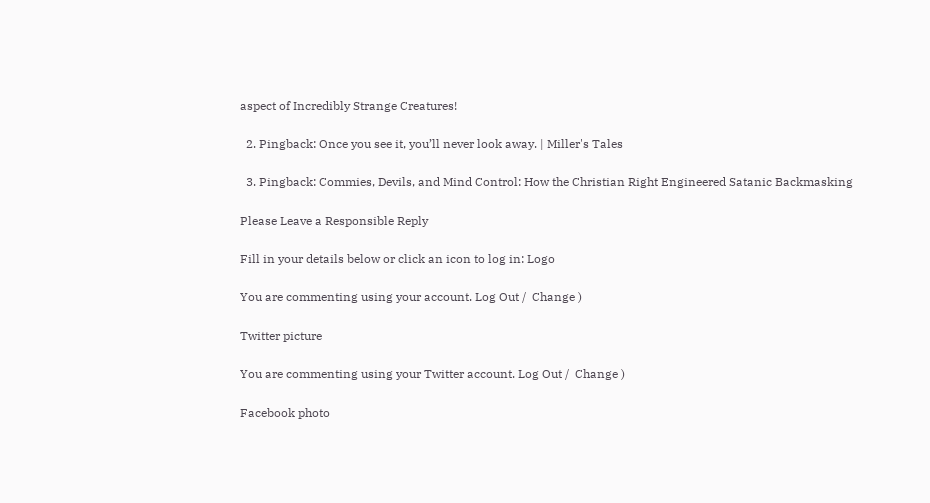aspect of Incredibly Strange Creatures!

  2. Pingback: Once you see it, you’ll never look away. | Miller's Tales

  3. Pingback: Commies, Devils, and Mind Control: How the Christian Right Engineered Satanic Backmasking

Please Leave a Responsible Reply

Fill in your details below or click an icon to log in: Logo

You are commenting using your account. Log Out /  Change )

Twitter picture

You are commenting using your Twitter account. Log Out /  Change )

Facebook photo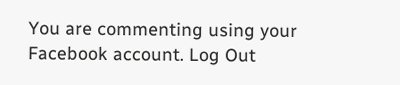You are commenting using your Facebook account. Log Out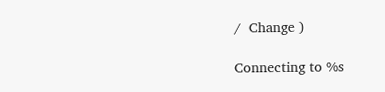/  Change )

Connecting to %s